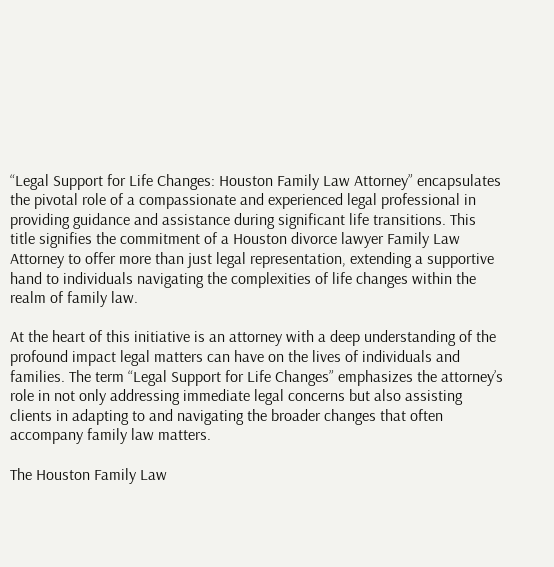“Legal Support for Life Changes: Houston Family Law Attorney” encapsulates the pivotal role of a compassionate and experienced legal professional in providing guidance and assistance during significant life transitions. This title signifies the commitment of a Houston divorce lawyer Family Law Attorney to offer more than just legal representation, extending a supportive hand to individuals navigating the complexities of life changes within the realm of family law.

At the heart of this initiative is an attorney with a deep understanding of the profound impact legal matters can have on the lives of individuals and families. The term “Legal Support for Life Changes” emphasizes the attorney’s role in not only addressing immediate legal concerns but also assisting clients in adapting to and navigating the broader changes that often accompany family law matters.

The Houston Family Law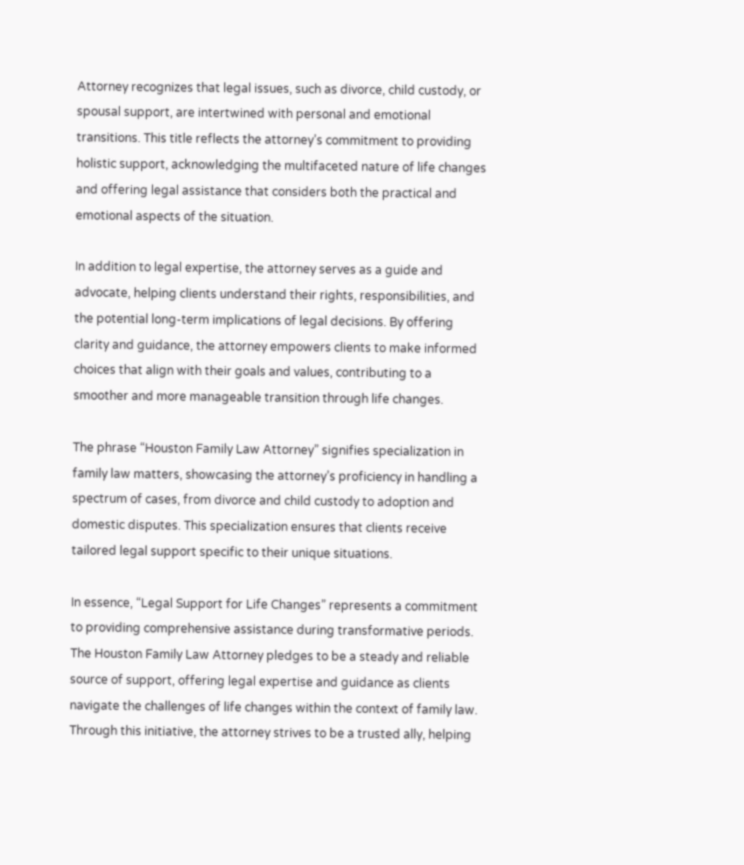Attorney recognizes that legal issues, such as divorce, child custody, or spousal support, are intertwined with personal and emotional transitions. This title reflects the attorney’s commitment to providing holistic support, acknowledging the multifaceted nature of life changes and offering legal assistance that considers both the practical and emotional aspects of the situation.

In addition to legal expertise, the attorney serves as a guide and advocate, helping clients understand their rights, responsibilities, and the potential long-term implications of legal decisions. By offering clarity and guidance, the attorney empowers clients to make informed choices that align with their goals and values, contributing to a smoother and more manageable transition through life changes.

The phrase “Houston Family Law Attorney” signifies specialization in family law matters, showcasing the attorney’s proficiency in handling a spectrum of cases, from divorce and child custody to adoption and domestic disputes. This specialization ensures that clients receive tailored legal support specific to their unique situations.

In essence, “Legal Support for Life Changes” represents a commitment to providing comprehensive assistance during transformative periods. The Houston Family Law Attorney pledges to be a steady and reliable source of support, offering legal expertise and guidance as clients navigate the challenges of life changes within the context of family law. Through this initiative, the attorney strives to be a trusted ally, helping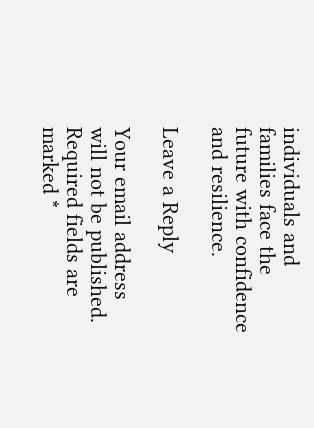individuals and families face the future with confidence and resilience.

Leave a Reply

Your email address will not be published. Required fields are marked *